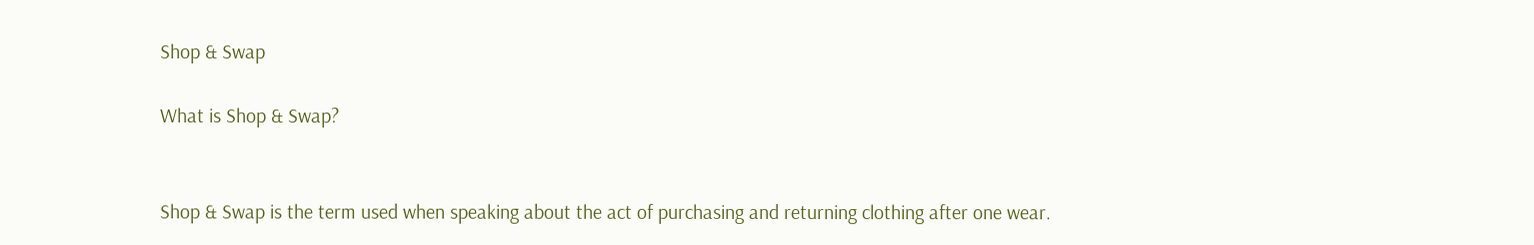Shop & Swap

What is Shop & Swap?


Shop & Swap is the term used when speaking about the act of purchasing and returning clothing after one wear.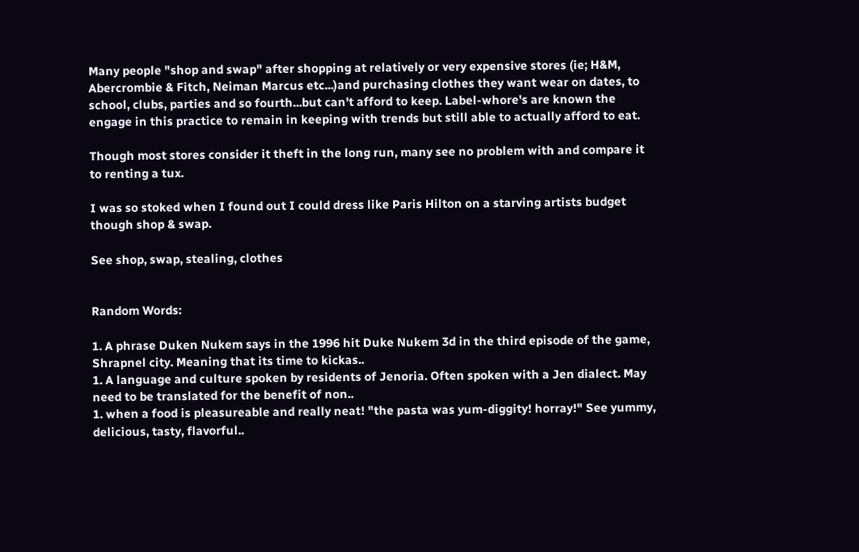Many people "shop and swap" after shopping at relatively or very expensive stores (ie; H&M, Abercrombie & Fitch, Neiman Marcus etc...)and purchasing clothes they want wear on dates, to school, clubs, parties and so fourth...but can't afford to keep. Label-whore's are known the engage in this practice to remain in keeping with trends but still able to actually afford to eat.

Though most stores consider it theft in the long run, many see no problem with and compare it to renting a tux.

I was so stoked when I found out I could dress like Paris Hilton on a starving artists budget though shop & swap.

See shop, swap, stealing, clothes


Random Words:

1. A phrase Duken Nukem says in the 1996 hit Duke Nukem 3d in the third episode of the game, Shrapnel city. Meaning that its time to kickas..
1. A language and culture spoken by residents of Jenoria. Often spoken with a Jen dialect. May need to be translated for the benefit of non..
1. when a food is pleasureable and really neat! "the pasta was yum-diggity! horray!" See yummy, delicious, tasty, flavorful..